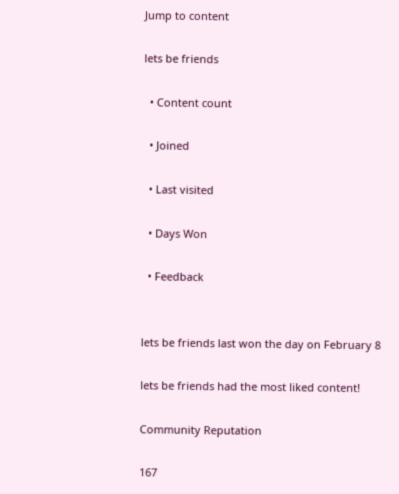Jump to content

lets be friends

  • Content count

  • Joined

  • Last visited

  • Days Won

  • Feedback


lets be friends last won the day on February 8

lets be friends had the most liked content!

Community Reputation

167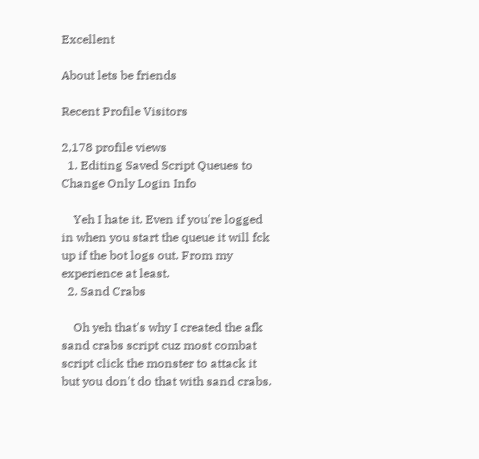Excellent

About lets be friends

Recent Profile Visitors

2,178 profile views
  1. Editing Saved Script Queues to Change Only Login Info

    Yeh I hate it. Even if you're logged in when you start the queue it will fck up if the bot logs out. From my experience at least.
  2. Sand Crabs

    Oh yeh that's why I created the afk sand crabs script cuz most combat script click the monster to attack it but you don't do that with sand crabs.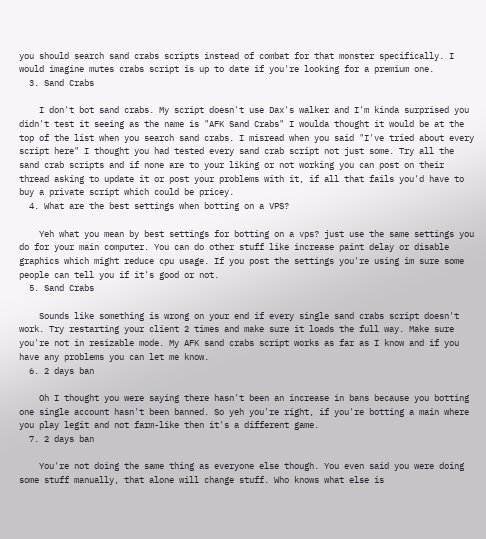you should search sand crabs scripts instead of combat for that monster specifically. I would imagine mutes crabs script is up to date if you're looking for a premium one.
  3. Sand Crabs

    I don't bot sand crabs. My script doesn't use Dax's walker and I'm kinda surprised you didn't test it seeing as the name is "AFK Sand Crabs" I woulda thought it would be at the top of the list when you search sand crabs. I misread when you said "I've tried about every script here" I thought you had tested every sand crab script not just some. Try all the sand crab scripts and if none are to your liking or not working you can post on their thread asking to update it or post your problems with it, if all that fails you'd have to buy a private script which could be pricey.
  4. What are the best settings when botting on a VPS?

    Yeh what you mean by best settings for botting on a vps? just use the same settings you do for your main computer. You can do other stuff like increase paint delay or disable graphics which might reduce cpu usage. If you post the settings you're using im sure some people can tell you if it's good or not.
  5. Sand Crabs

    Sounds like something is wrong on your end if every single sand crabs script doesn't work. Try restarting your client 2 times and make sure it loads the full way. Make sure you're not in resizable mode. My AFK sand crabs script works as far as I know and if you have any problems you can let me know.
  6. 2 days ban

    Oh I thought you were saying there hasn't been an increase in bans because you botting one single account hasn't been banned. So yeh you're right, if you're botting a main where you play legit and not farm-like then it's a different game.
  7. 2 days ban

    You're not doing the same thing as everyone else though. You even said you were doing some stuff manually, that alone will change stuff. Who knows what else is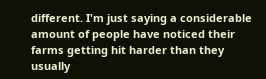different. I'm just saying a considerable amount of people have noticed their farms getting hit harder than they usually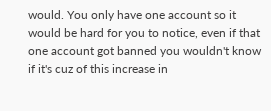would. You only have one account so it would be hard for you to notice, even if that one account got banned you wouldn't know if it's cuz of this increase in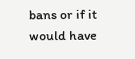bans or if it would have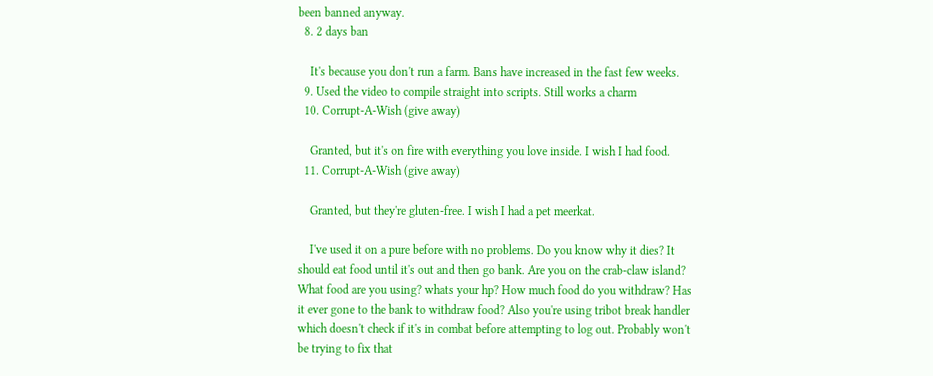been banned anyway.
  8. 2 days ban

    It's because you don't run a farm. Bans have increased in the fast few weeks.
  9. Used the video to compile straight into scripts. Still works a charm
  10. Corrupt-A-Wish (give away)

    Granted, but it's on fire with everything you love inside. I wish I had food.
  11. Corrupt-A-Wish (give away)

    Granted, but they're gluten-free. I wish I had a pet meerkat.

    I've used it on a pure before with no problems. Do you know why it dies? It should eat food until it's out and then go bank. Are you on the crab-claw island? What food are you using? whats your hp? How much food do you withdraw? Has it ever gone to the bank to withdraw food? Also you're using tribot break handler which doesn't check if it's in combat before attempting to log out. Probably won't be trying to fix that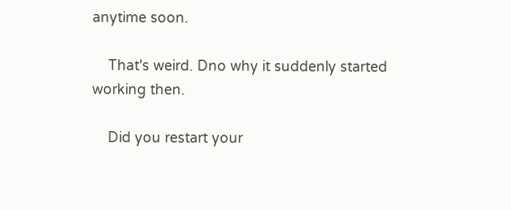anytime soon.

    That's weird. Dno why it suddenly started working then.

    Did you restart your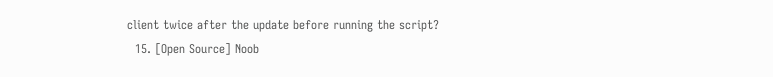client twice after the update before running the script?
  15. [Open Source] Noob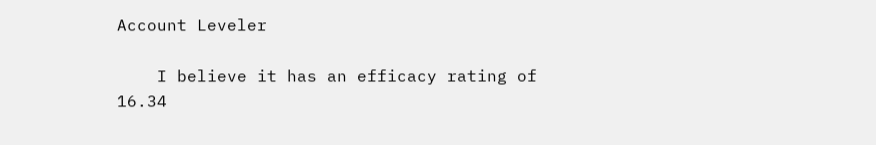Account Leveler

    I believe it has an efficacy rating of 16.34